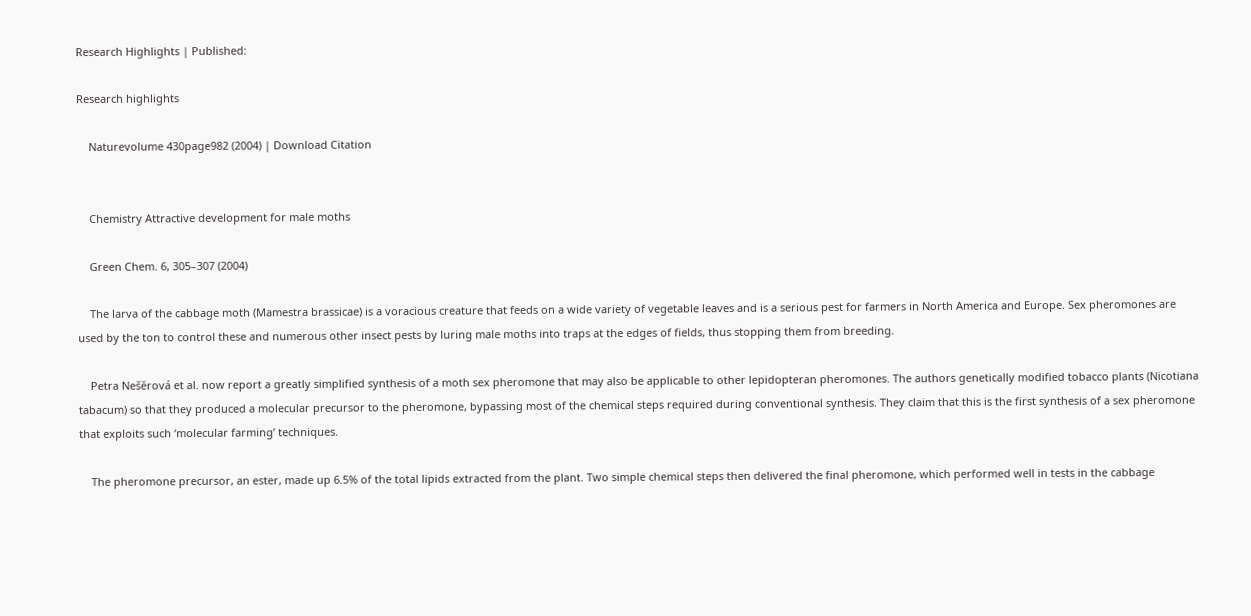Research Highlights | Published:

Research highlights

    Naturevolume 430page982 (2004) | Download Citation


    Chemistry Attractive development for male moths

    Green Chem. 6, 305–307 (2004)

    The larva of the cabbage moth (Mamestra brassicae) is a voracious creature that feeds on a wide variety of vegetable leaves and is a serious pest for farmers in North America and Europe. Sex pheromones are used by the ton to control these and numerous other insect pests by luring male moths into traps at the edges of fields, thus stopping them from breeding.

    Petra Nes̆ĕrová et al. now report a greatly simplified synthesis of a moth sex pheromone that may also be applicable to other lepidopteran pheromones. The authors genetically modified tobacco plants (Nicotiana tabacum) so that they produced a molecular precursor to the pheromone, bypassing most of the chemical steps required during conventional synthesis. They claim that this is the first synthesis of a sex pheromone that exploits such ‘molecular farming’ techniques.

    The pheromone precursor, an ester, made up 6.5% of the total lipids extracted from the plant. Two simple chemical steps then delivered the final pheromone, which performed well in tests in the cabbage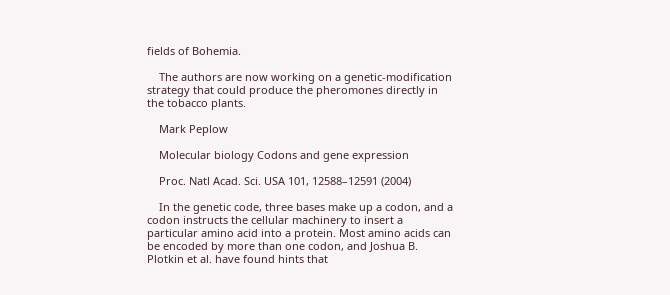fields of Bohemia.

    The authors are now working on a genetic-modification strategy that could produce the pheromones directly in the tobacco plants.

    Mark Peplow

    Molecular biology Codons and gene expression

    Proc. Natl Acad. Sci. USA 101, 12588–12591 (2004)

    In the genetic code, three bases make up a codon, and a codon instructs the cellular machinery to insert a particular amino acid into a protein. Most amino acids can be encoded by more than one codon, and Joshua B. Plotkin et al. have found hints that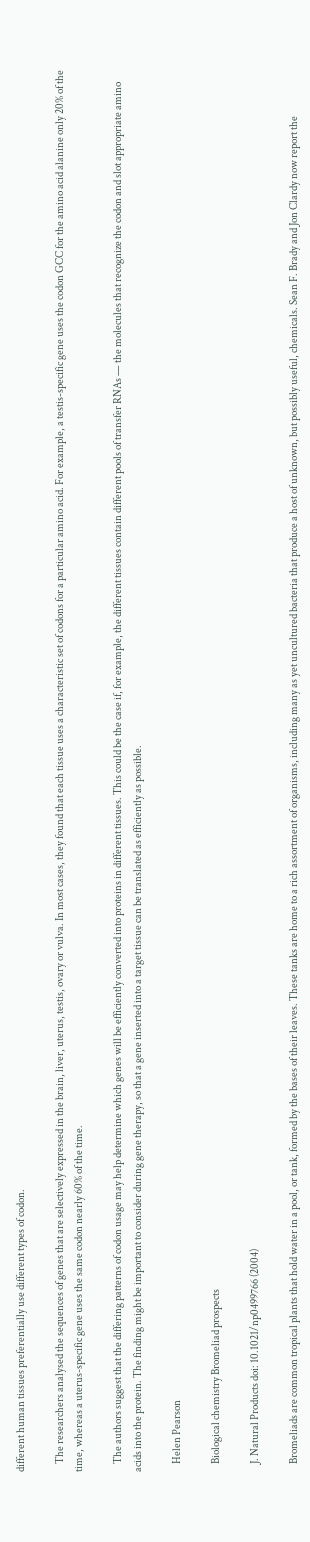different human tissues preferentially use different types of codon.

    The researchers analysed the sequences of genes that are selectively expressed in the brain, liver, uterus, testis, ovary or vulva. In most cases, they found that each tissue uses a characteristic set of codons for a particular amino acid. For example, a testis-specific gene uses the codon GCC for the amino acid alanine only 20% of the time, whereas a uterus-specific gene uses the same codon nearly 60% of the time.

    The authors suggest that the differing patterns of codon usage may help determine which genes will be efficiently converted into proteins in different tissues. This could be the case if, for example, the different tissues contain different pools of transfer RNAs — the molecules that recognize the codon and slot appropriate amino acids into the protein. The finding might be important to consider during gene therapy, so that a gene inserted into a target tissue can be translated as efficiently as possible.

    Helen Pearson

    Biological chemistry Bromeliad prospects

    J. Natural Products doi: 10.1021/np0499766 (2004)

    Bromeliads are common tropical plants that hold water in a pool, or tank, formed by the bases of their leaves. These tanks are home to a rich assortment of organisms, including many as yet uncultured bacteria that produce a host of unknown, but possibly useful, chemicals. Sean F. Brady and Jon Clardy now report the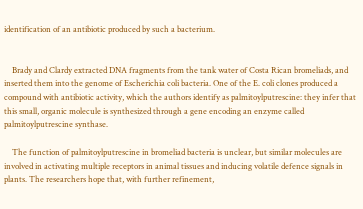identification of an antibiotic produced by such a bacterium.


    Brady and Clardy extracted DNA fragments from the tank water of Costa Rican bromeliads, and inserted them into the genome of Escherichia coli bacteria. One of the E. coli clones produced a compound with antibiotic activity, which the authors identify as palmitoylputrescine: they infer that this small, organic molecule is synthesized through a gene encoding an enzyme called palmitoylputrescine synthase.

    The function of palmitoylputrescine in bromeliad bacteria is unclear, but similar molecules are involved in activating multiple receptors in animal tissues and inducing volatile defence signals in plants. The researchers hope that, with further refinement,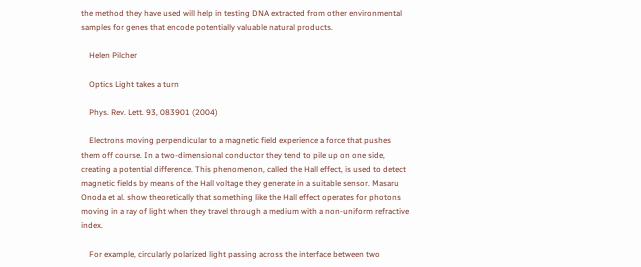the method they have used will help in testing DNA extracted from other environmental samples for genes that encode potentially valuable natural products.

    Helen Pilcher

    Optics Light takes a turn

    Phys. Rev. Lett. 93, 083901 (2004)

    Electrons moving perpendicular to a magnetic field experience a force that pushes them off course. In a two-dimensional conductor they tend to pile up on one side, creating a potential difference. This phenomenon, called the Hall effect, is used to detect magnetic fields by means of the Hall voltage they generate in a suitable sensor. Masaru Onoda et al. show theoretically that something like the Hall effect operates for photons moving in a ray of light when they travel through a medium with a non-uniform refractive index.

    For example, circularly polarized light passing across the interface between two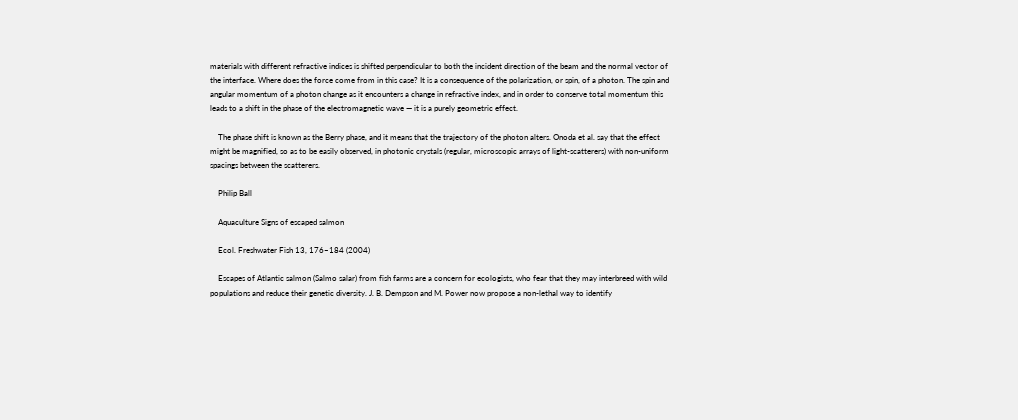materials with different refractive indices is shifted perpendicular to both the incident direction of the beam and the normal vector of the interface. Where does the force come from in this case? It is a consequence of the polarization, or spin, of a photon. The spin and angular momentum of a photon change as it encounters a change in refractive index, and in order to conserve total momentum this leads to a shift in the phase of the electromagnetic wave — it is a purely geometric effect.

    The phase shift is known as the Berry phase, and it means that the trajectory of the photon alters. Onoda et al. say that the effect might be magnified, so as to be easily observed, in photonic crystals (regular, microscopic arrays of light-scatterers) with non-uniform spacings between the scatterers.

    Philip Ball

    Aquaculture Signs of escaped salmon

    Ecol. Freshwater Fish 13, 176–184 (2004)

    Escapes of Atlantic salmon (Salmo salar) from fish farms are a concern for ecologists, who fear that they may interbreed with wild populations and reduce their genetic diversity. J. B. Dempson and M. Power now propose a non-lethal way to identify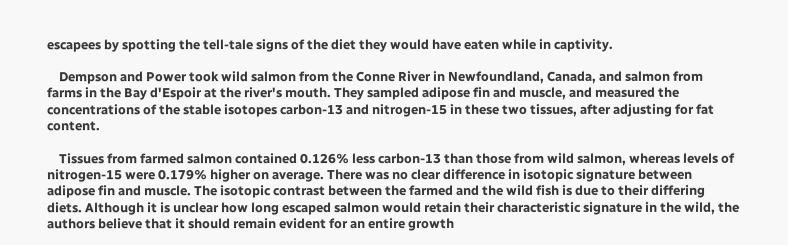escapees by spotting the tell-tale signs of the diet they would have eaten while in captivity.

    Dempson and Power took wild salmon from the Conne River in Newfoundland, Canada, and salmon from farms in the Bay d'Espoir at the river's mouth. They sampled adipose fin and muscle, and measured the concentrations of the stable isotopes carbon-13 and nitrogen-15 in these two tissues, after adjusting for fat content.

    Tissues from farmed salmon contained 0.126% less carbon-13 than those from wild salmon, whereas levels of nitrogen-15 were 0.179% higher on average. There was no clear difference in isotopic signature between adipose fin and muscle. The isotopic contrast between the farmed and the wild fish is due to their differing diets. Although it is unclear how long escaped salmon would retain their characteristic signature in the wild, the authors believe that it should remain evident for an entire growth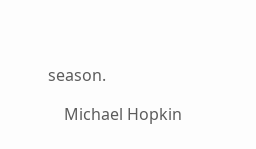season.

    Michael Hopkin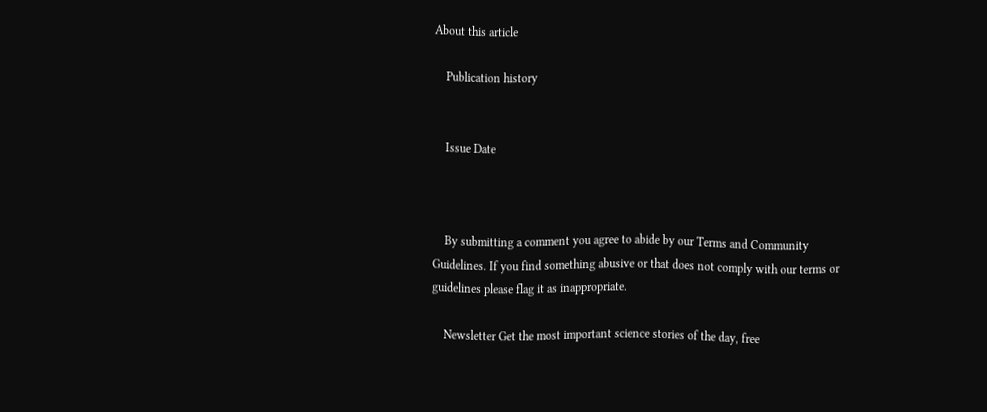About this article

    Publication history


    Issue Date



    By submitting a comment you agree to abide by our Terms and Community Guidelines. If you find something abusive or that does not comply with our terms or guidelines please flag it as inappropriate.

    Newsletter Get the most important science stories of the day, free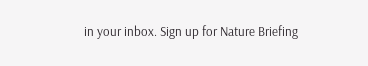in your inbox. Sign up for Nature Briefing